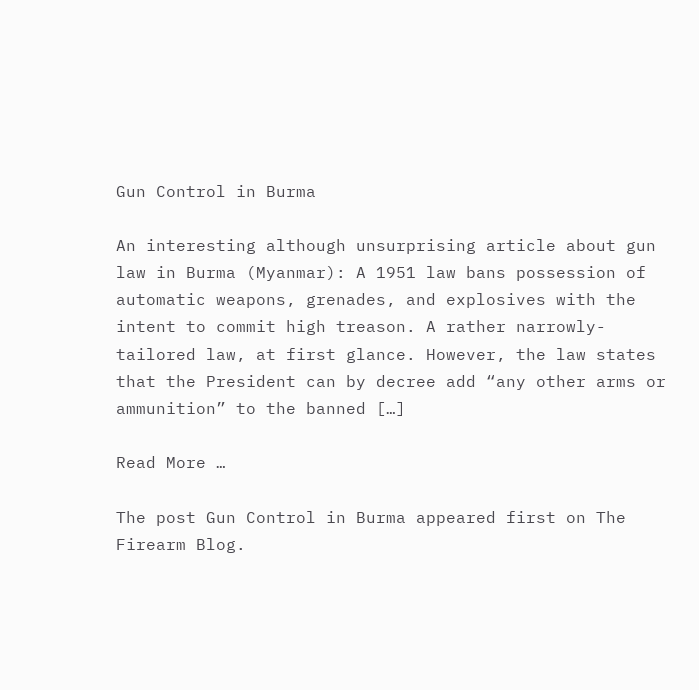Gun Control in Burma

An interesting although unsurprising article about gun law in Burma (Myanmar): A 1951 law bans possession of automatic weapons, grenades, and explosives with the intent to commit high treason. A rather narrowly-tailored law, at first glance. However, the law states that the President can by decree add “any other arms or ammunition” to the banned […]

Read More …

The post Gun Control in Burma appeared first on The Firearm Blog.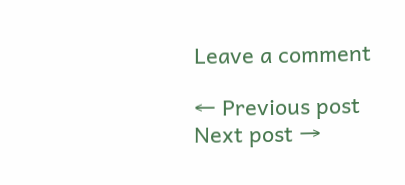Leave a comment

← Previous post
Next post →